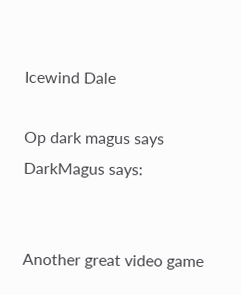Icewind Dale

Op dark magus says DarkMagus says:


Another great video game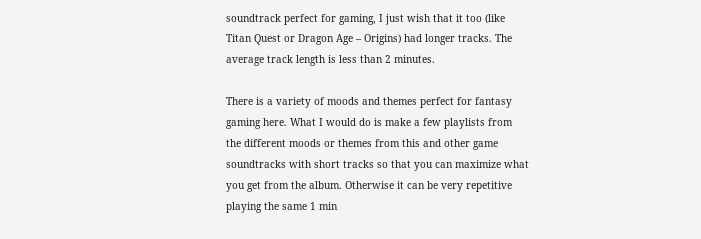soundtrack perfect for gaming, I just wish that it too (like Titan Quest or Dragon Age – Origins) had longer tracks. The average track length is less than 2 minutes.

There is a variety of moods and themes perfect for fantasy gaming here. What I would do is make a few playlists from the different moods or themes from this and other game soundtracks with short tracks so that you can maximize what you get from the album. Otherwise it can be very repetitive playing the same 1 min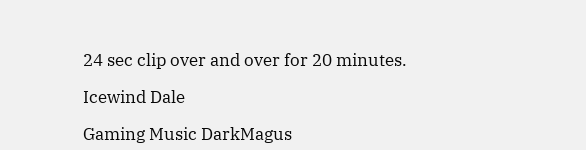24 sec clip over and over for 20 minutes.

Icewind Dale

Gaming Music DarkMagus